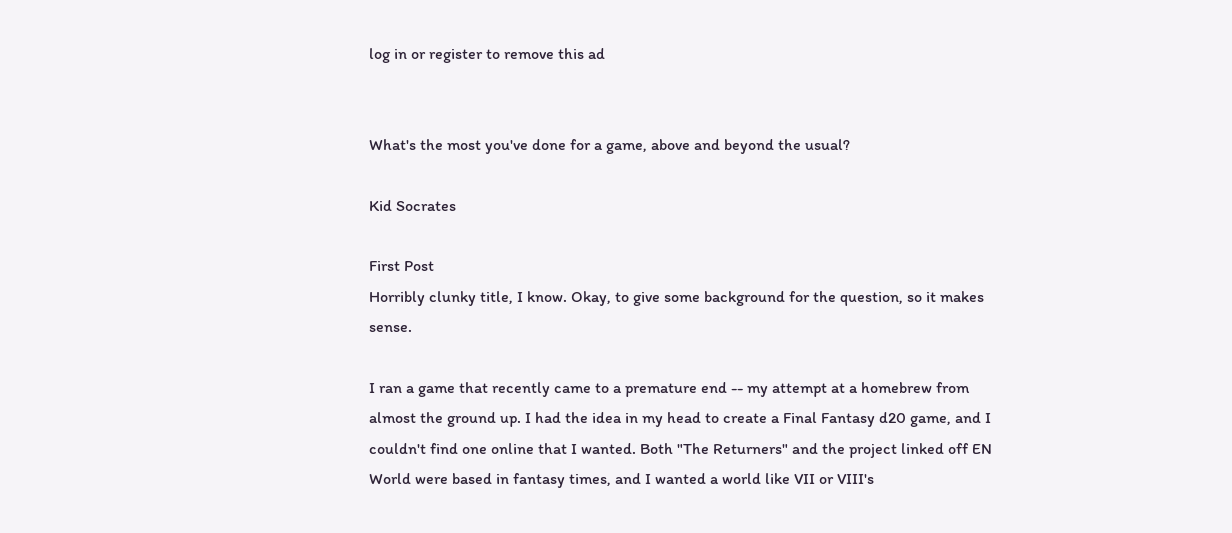log in or register to remove this ad


What's the most you've done for a game, above and beyond the usual?

Kid Socrates

First Post
Horribly clunky title, I know. Okay, to give some background for the question, so it makes sense.

I ran a game that recently came to a premature end -- my attempt at a homebrew from almost the ground up. I had the idea in my head to create a Final Fantasy d20 game, and I couldn't find one online that I wanted. Both "The Returners" and the project linked off EN World were based in fantasy times, and I wanted a world like VII or VIII's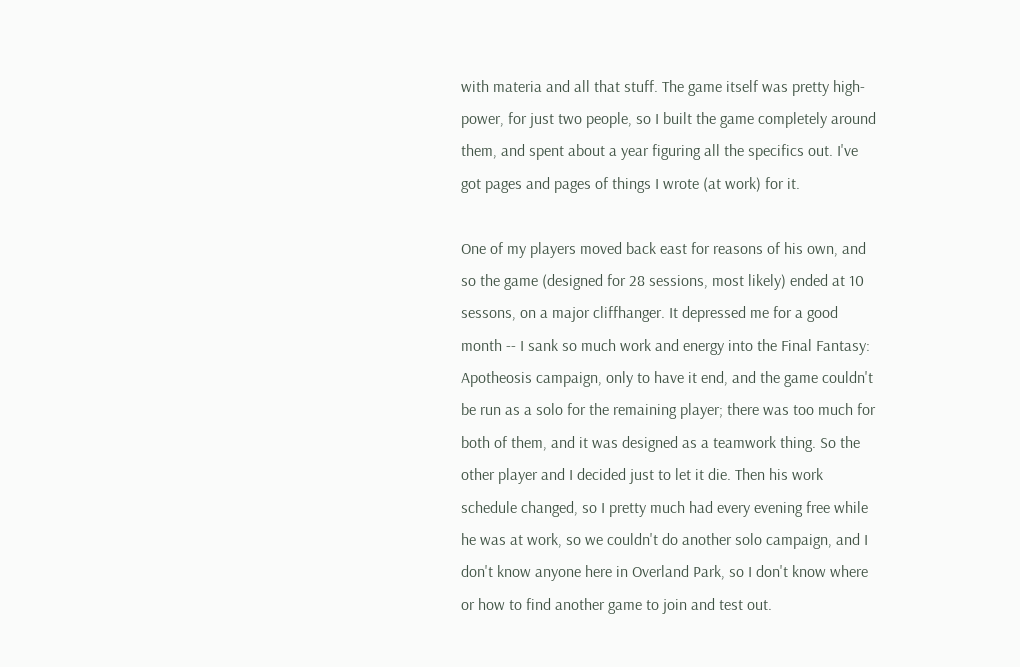with materia and all that stuff. The game itself was pretty high-power, for just two people, so I built the game completely around them, and spent about a year figuring all the specifics out. I've got pages and pages of things I wrote (at work) for it.

One of my players moved back east for reasons of his own, and so the game (designed for 28 sessions, most likely) ended at 10 sessons, on a major cliffhanger. It depressed me for a good month -- I sank so much work and energy into the Final Fantasy: Apotheosis campaign, only to have it end, and the game couldn't be run as a solo for the remaining player; there was too much for both of them, and it was designed as a teamwork thing. So the other player and I decided just to let it die. Then his work schedule changed, so I pretty much had every evening free while he was at work, so we couldn't do another solo campaign, and I don't know anyone here in Overland Park, so I don't know where or how to find another game to join and test out.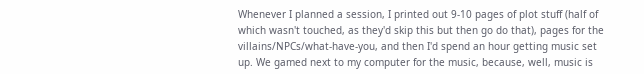Whenever I planned a session, I printed out 9-10 pages of plot stuff (half of which wasn't touched, as they'd skip this but then go do that), pages for the villains/NPCs/what-have-you, and then I'd spend an hour getting music set up. We gamed next to my computer for the music, because, well, music is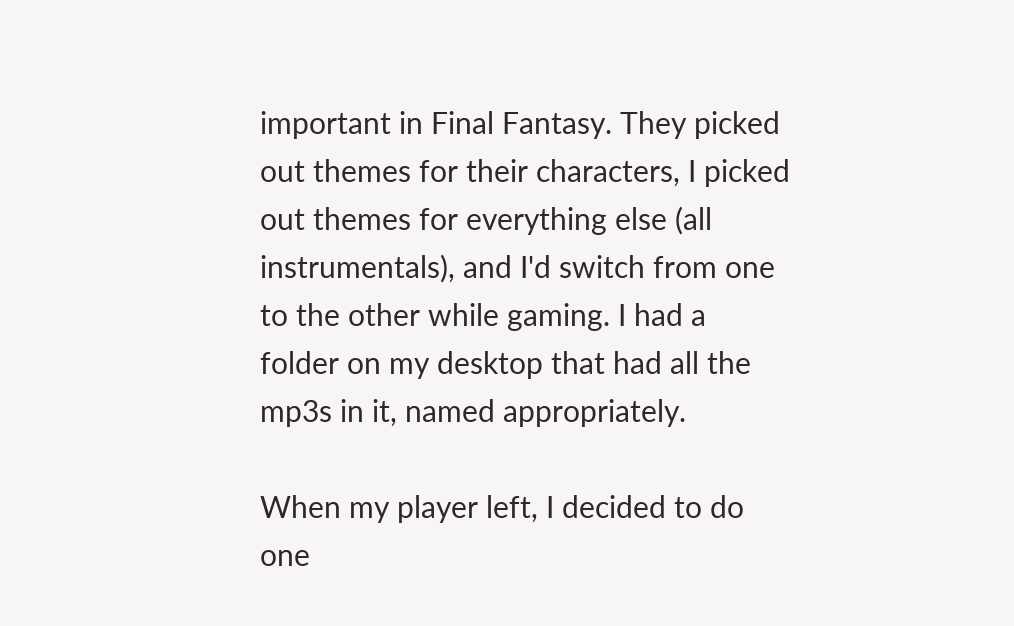important in Final Fantasy. They picked out themes for their characters, I picked out themes for everything else (all instrumentals), and I'd switch from one to the other while gaming. I had a folder on my desktop that had all the mp3s in it, named appropriately.

When my player left, I decided to do one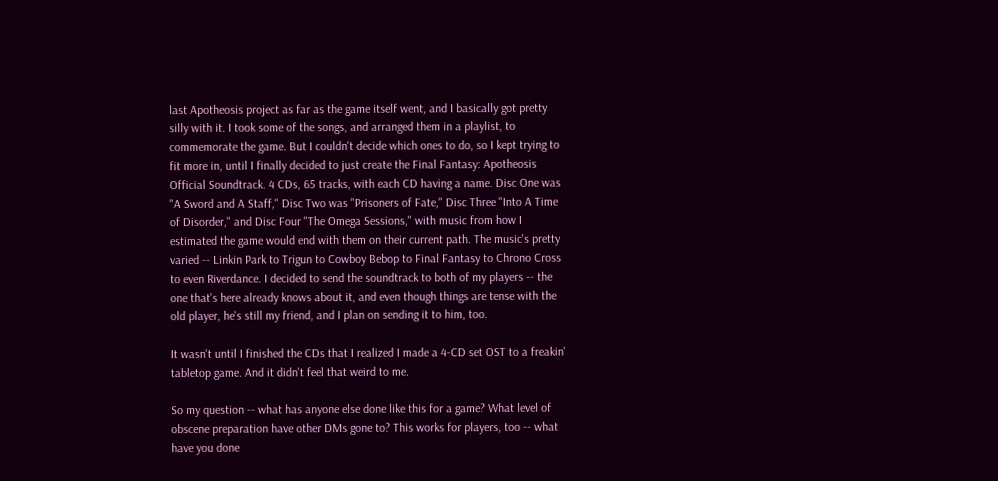last Apotheosis project as far as the game itself went, and I basically got pretty silly with it. I took some of the songs, and arranged them in a playlist, to commemorate the game. But I couldn't decide which ones to do, so I kept trying to fit more in, until I finally decided to just create the Final Fantasy: Apotheosis Official Soundtrack. 4 CDs, 65 tracks, with each CD having a name. Disc One was "A Sword and A Staff," Disc Two was "Prisoners of Fate," Disc Three "Into A Time of Disorder," and Disc Four "The Omega Sessions," with music from how I estimated the game would end with them on their current path. The music's pretty varied -- Linkin Park to Trigun to Cowboy Bebop to Final Fantasy to Chrono Cross to even Riverdance. I decided to send the soundtrack to both of my players -- the one that's here already knows about it, and even though things are tense with the old player, he's still my friend, and I plan on sending it to him, too.

It wasn't until I finished the CDs that I realized I made a 4-CD set OST to a freakin' tabletop game. And it didn't feel that weird to me.

So my question -- what has anyone else done like this for a game? What level of obscene preparation have other DMs gone to? This works for players, too -- what have you done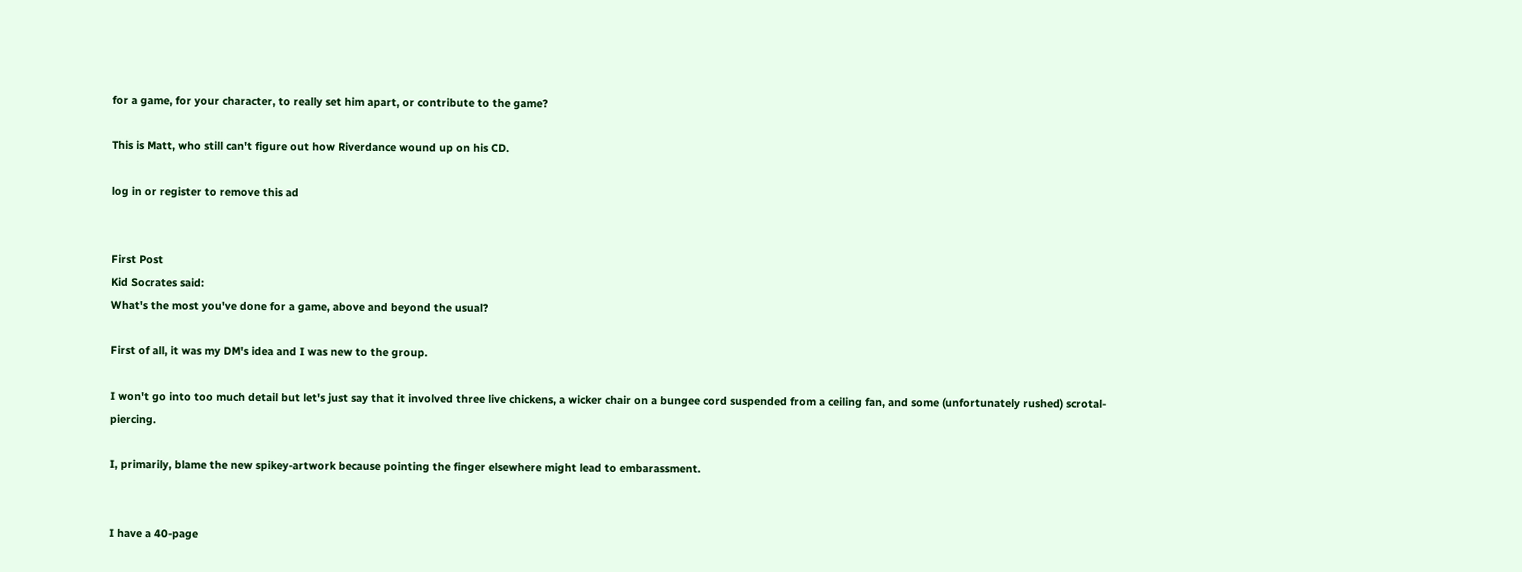for a game, for your character, to really set him apart, or contribute to the game?

This is Matt, who still can't figure out how Riverdance wound up on his CD.

log in or register to remove this ad


First Post
Kid Socrates said:
What's the most you've done for a game, above and beyond the usual?

First of all, it was my DM's idea and I was new to the group.

I won't go into too much detail but let's just say that it involved three live chickens, a wicker chair on a bungee cord suspended from a ceiling fan, and some (unfortunately rushed) scrotal-piercing.

I, primarily, blame the new spikey-artwork because pointing the finger elsewhere might lead to embarassment.


I have a 40-page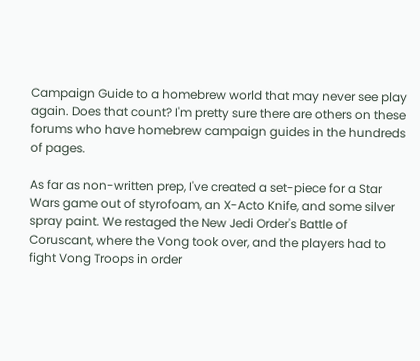Campaign Guide to a homebrew world that may never see play again. Does that count? I'm pretty sure there are others on these forums who have homebrew campaign guides in the hundreds of pages.

As far as non-written prep, I've created a set-piece for a Star Wars game out of styrofoam, an X-Acto Knife, and some silver spray paint. We restaged the New Jedi Order's Battle of Coruscant, where the Vong took over, and the players had to fight Vong Troops in order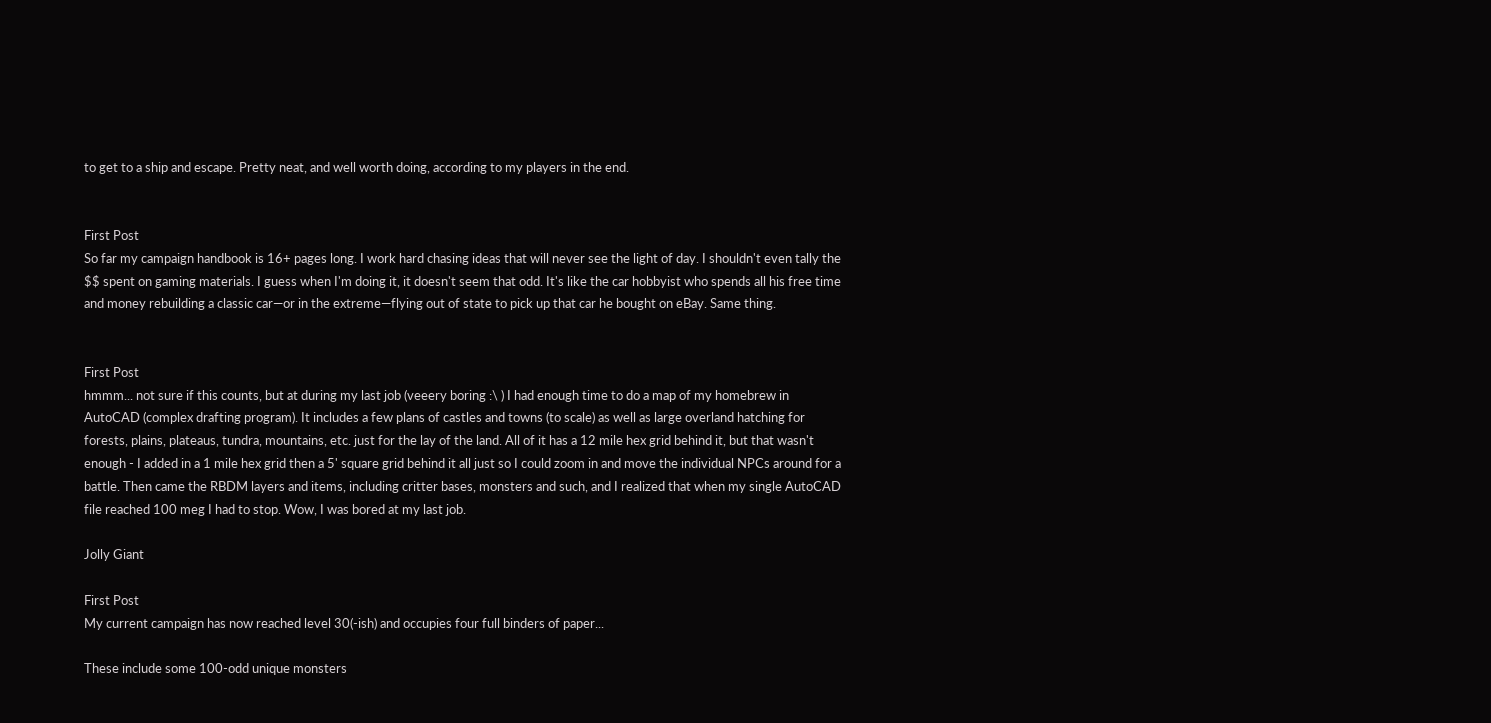to get to a ship and escape. Pretty neat, and well worth doing, according to my players in the end.


First Post
So far my campaign handbook is 16+ pages long. I work hard chasing ideas that will never see the light of day. I shouldn't even tally the $$ spent on gaming materials. I guess when I'm doing it, it doesn't seem that odd. It's like the car hobbyist who spends all his free time and money rebuilding a classic car—or in the extreme—flying out of state to pick up that car he bought on eBay. Same thing.


First Post
hmmm... not sure if this counts, but at during my last job (veeery boring :\ ) I had enough time to do a map of my homebrew in AutoCAD (complex drafting program). It includes a few plans of castles and towns (to scale) as well as large overland hatching for forests, plains, plateaus, tundra, mountains, etc. just for the lay of the land. All of it has a 12 mile hex grid behind it, but that wasn't enough - I added in a 1 mile hex grid then a 5' square grid behind it all just so I could zoom in and move the individual NPCs around for a battle. Then came the RBDM layers and items, including critter bases, monsters and such, and I realized that when my single AutoCAD file reached 100 meg I had to stop. Wow, I was bored at my last job.

Jolly Giant

First Post
My current campaign has now reached level 30(-ish) and occupies four full binders of paper...

These include some 100-odd unique monsters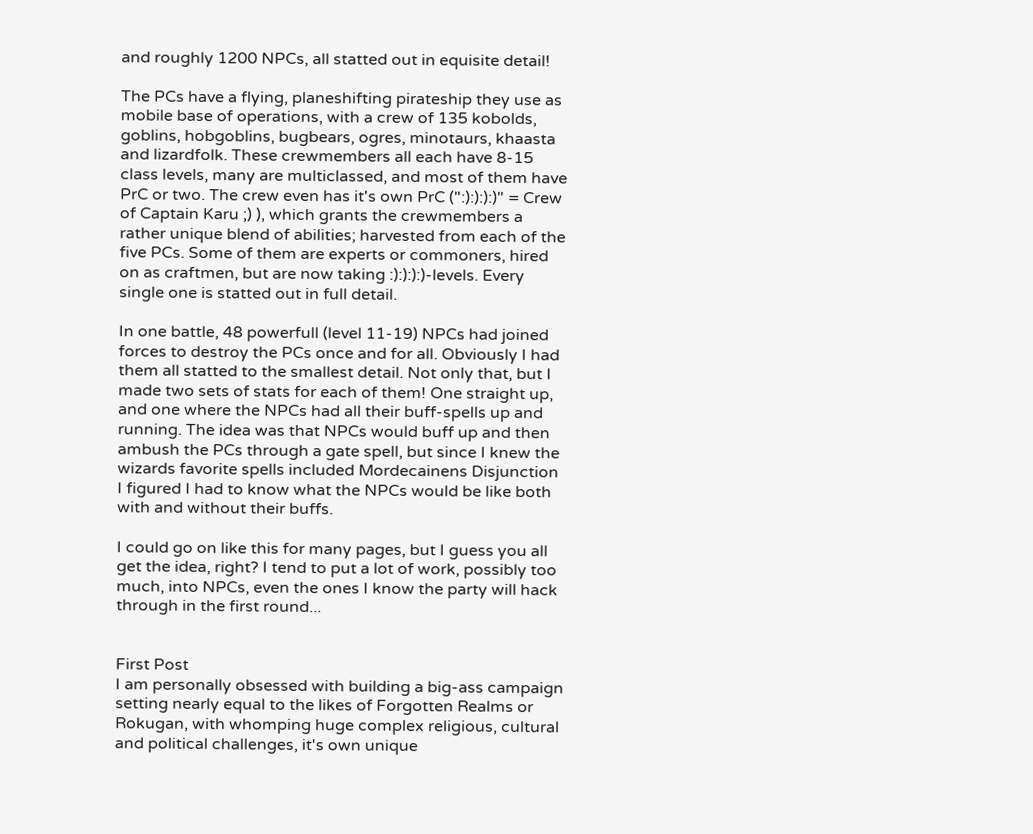and roughly 1200 NPCs, all statted out in equisite detail!

The PCs have a flying, planeshifting pirateship they use as mobile base of operations, with a crew of 135 kobolds, goblins, hobgoblins, bugbears, ogres, minotaurs, khaasta and lizardfolk. These crewmembers all each have 8-15 class levels, many are multiclassed, and most of them have PrC or two. The crew even has it's own PrC (":):):):)" = Crew of Captain Karu ;) ), which grants the crewmembers a rather unique blend of abilities; harvested from each of the five PCs. Some of them are experts or commoners, hired on as craftmen, but are now taking :):):):)-levels. Every single one is statted out in full detail.

In one battle, 48 powerfull (level 11-19) NPCs had joined forces to destroy the PCs once and for all. Obviously I had them all statted to the smallest detail. Not only that, but I made two sets of stats for each of them! One straight up, and one where the NPCs had all their buff-spells up and running. The idea was that NPCs would buff up and then ambush the PCs through a gate spell, but since I knew the wizards favorite spells included Mordecainens Disjunction I figured I had to know what the NPCs would be like both with and without their buffs.

I could go on like this for many pages, but I guess you all get the idea, right? I tend to put a lot of work, possibly too much, into NPCs, even the ones I know the party will hack through in the first round...


First Post
I am personally obsessed with building a big-ass campaign setting nearly equal to the likes of Forgotten Realms or Rokugan, with whomping huge complex religious, cultural and political challenges, it's own unique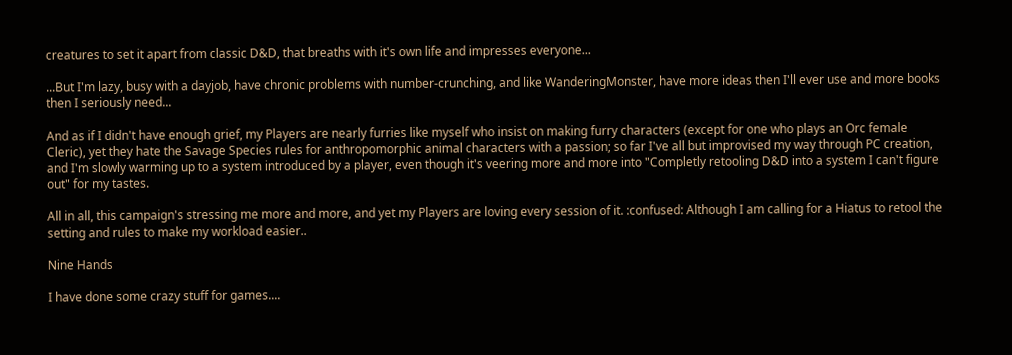creatures to set it apart from classic D&D, that breaths with it's own life and impresses everyone...

...But I'm lazy, busy with a dayjob, have chronic problems with number-crunching, and like WanderingMonster, have more ideas then I'll ever use and more books then I seriously need...

And as if I didn't have enough grief, my Players are nearly furries like myself who insist on making furry characters (except for one who plays an Orc female Cleric), yet they hate the Savage Species rules for anthropomorphic animal characters with a passion; so far I've all but improvised my way through PC creation, and I'm slowly warming up to a system introduced by a player, even though it's veering more and more into "Completly retooling D&D into a system I can't figure out" for my tastes.

All in all, this campaign's stressing me more and more, and yet my Players are loving every session of it. :confused: Although I am calling for a Hiatus to retool the setting and rules to make my workload easier..

Nine Hands

I have done some crazy stuff for games....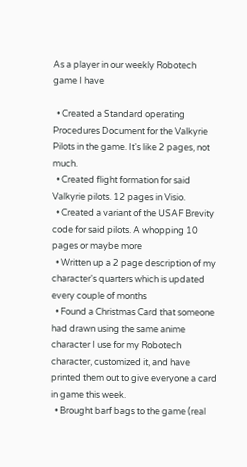As a player in our weekly Robotech game I have

  • Created a Standard operating Procedures Document for the Valkyrie Pilots in the game. It's like 2 pages, not much.
  • Created flight formation for said Valkyrie pilots. 12 pages in Visio.
  • Created a variant of the USAF Brevity code for said pilots. A whopping 10 pages or maybe more
  • Written up a 2 page description of my character's quarters which is updated every couple of months
  • Found a Christmas Card that someone had drawn using the same anime character I use for my Robotech character, customized it, and have printed them out to give everyone a card in game this week.
  • Brought barf bags to the game (real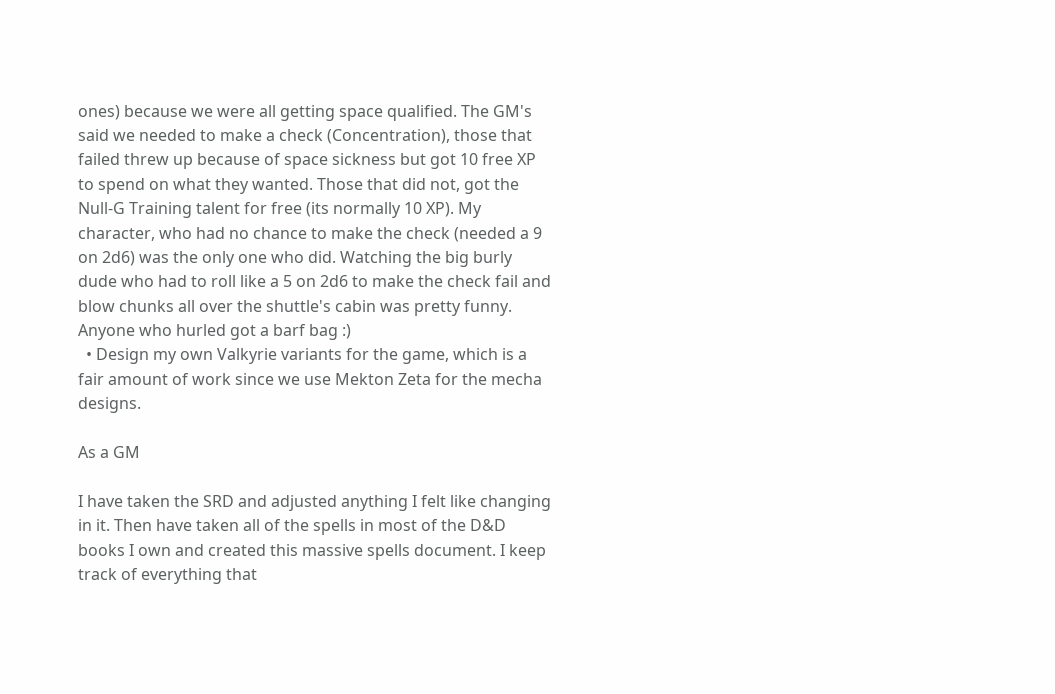ones) because we were all getting space qualified. The GM's said we needed to make a check (Concentration), those that failed threw up because of space sickness but got 10 free XP to spend on what they wanted. Those that did not, got the Null-G Training talent for free (its normally 10 XP). My character, who had no chance to make the check (needed a 9 on 2d6) was the only one who did. Watching the big burly dude who had to roll like a 5 on 2d6 to make the check fail and blow chunks all over the shuttle's cabin was pretty funny. Anyone who hurled got a barf bag :)
  • Design my own Valkyrie variants for the game, which is a fair amount of work since we use Mekton Zeta for the mecha designs.

As a GM

I have taken the SRD and adjusted anything I felt like changing in it. Then have taken all of the spells in most of the D&D books I own and created this massive spells document. I keep track of everything that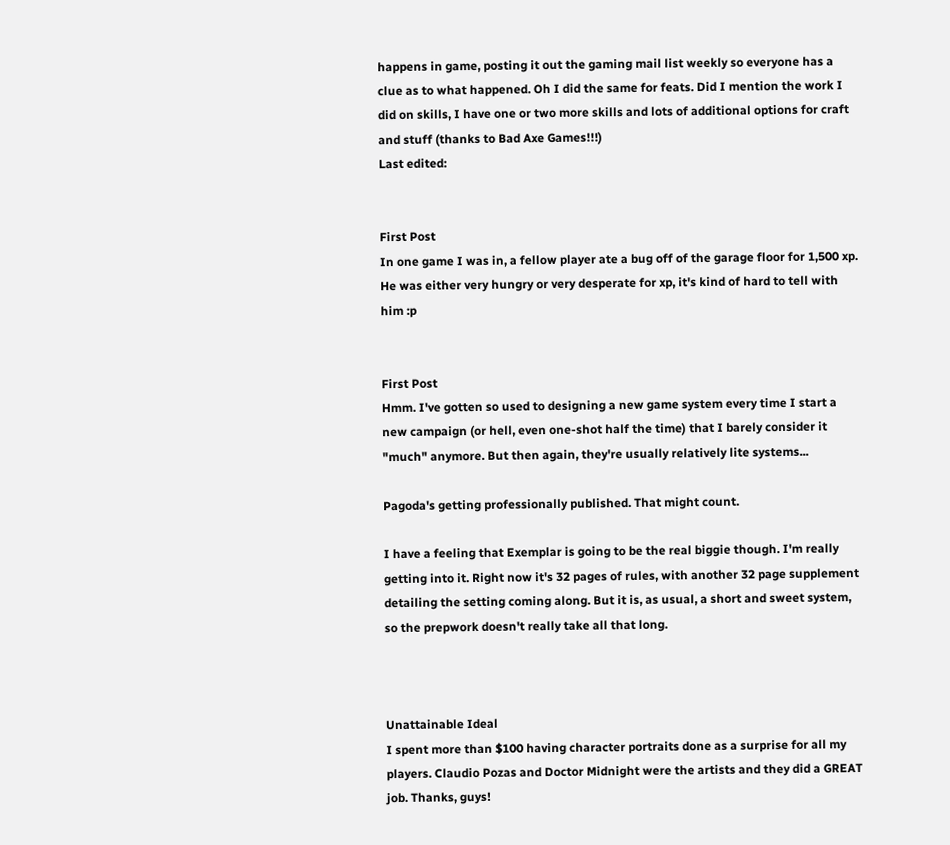happens in game, posting it out the gaming mail list weekly so everyone has a clue as to what happened. Oh I did the same for feats. Did I mention the work I did on skills, I have one or two more skills and lots of additional options for craft and stuff (thanks to Bad Axe Games!!!)
Last edited:


First Post
In one game I was in, a fellow player ate a bug off of the garage floor for 1,500 xp. He was either very hungry or very desperate for xp, it's kind of hard to tell with him :p


First Post
Hmm. I've gotten so used to designing a new game system every time I start a new campaign (or hell, even one-shot half the time) that I barely consider it "much" anymore. But then again, they're usually relatively lite systems...

Pagoda's getting professionally published. That might count.

I have a feeling that Exemplar is going to be the real biggie though. I'm really getting into it. Right now it's 32 pages of rules, with another 32 page supplement detailing the setting coming along. But it is, as usual, a short and sweet system, so the prepwork doesn't really take all that long.



Unattainable Ideal
I spent more than $100 having character portraits done as a surprise for all my players. Claudio Pozas and Doctor Midnight were the artists and they did a GREAT job. Thanks, guys!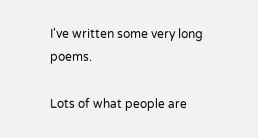I've written some very long poems.

Lots of what people are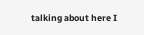talking about here I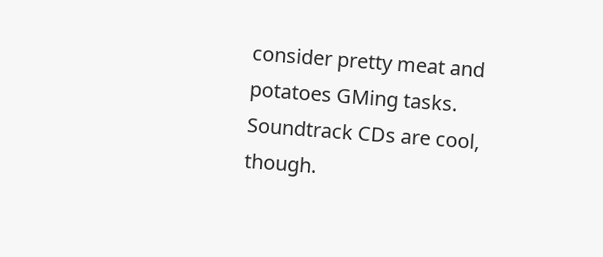consider pretty meat and potatoes GMing tasks. Soundtrack CDs are cool, though.